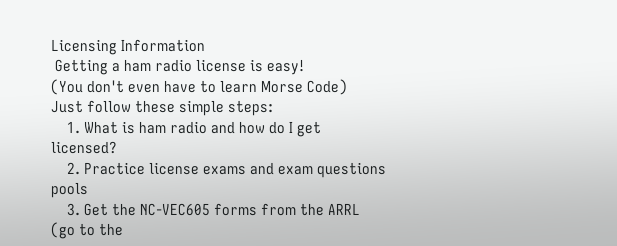Licensing Information
 Getting a ham radio license is easy!
(You don't even have to learn Morse Code)
Just follow these simple steps:
    1. What is ham radio and how do I get licensed?
    2. Practice license exams and exam questions pools
    3. Get the NC-VEC605 forms from the ARRL (go to the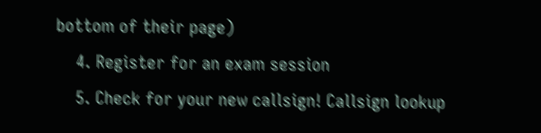bottom of their page)
    4. Register for an exam session
    5. Check for your new callsign! Callsign lookup